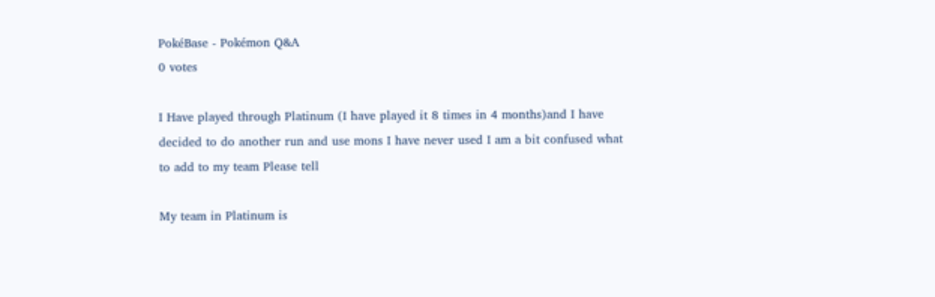PokéBase - Pokémon Q&A
0 votes

I Have played through Platinum (I have played it 8 times in 4 months)and I have decided to do another run and use mons I have never used I am a bit confused what to add to my team Please tell

My team in Platinum is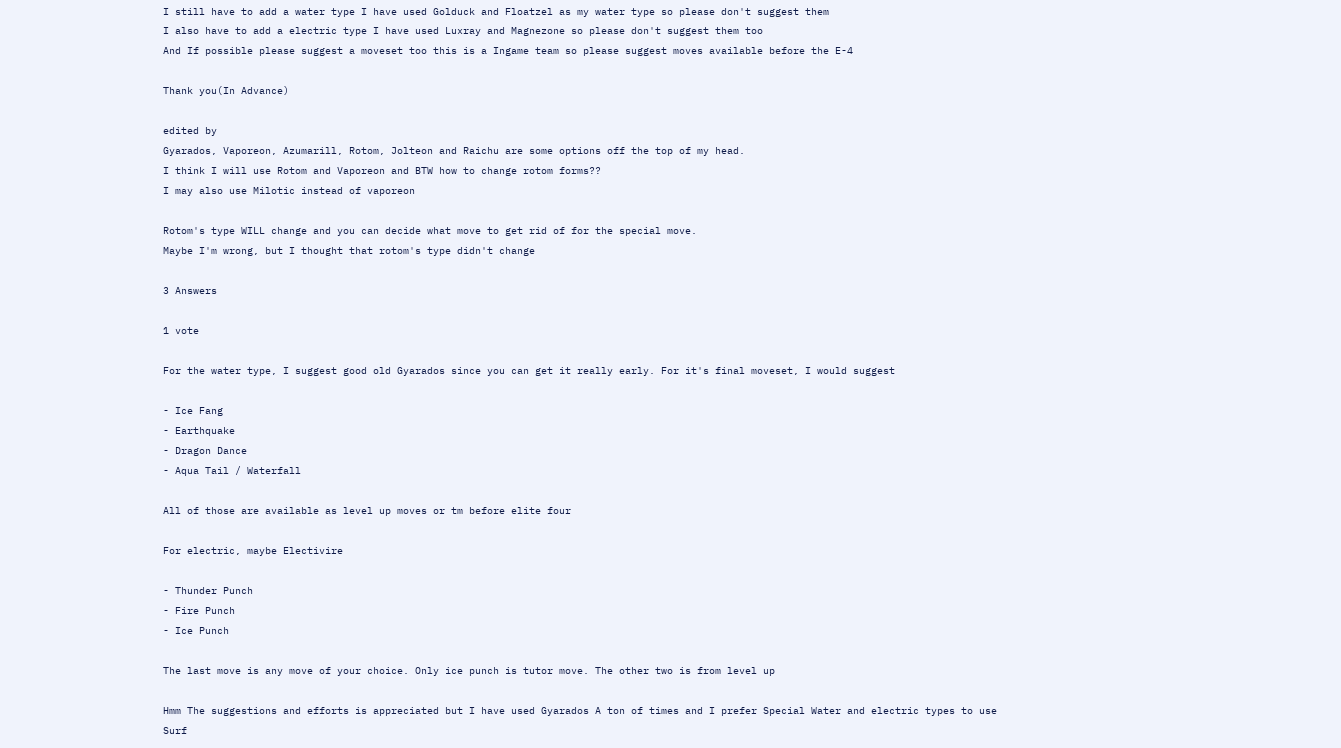I still have to add a water type I have used Golduck and Floatzel as my water type so please don't suggest them
I also have to add a electric type I have used Luxray and Magnezone so please don't suggest them too
And If possible please suggest a moveset too this is a Ingame team so please suggest moves available before the E-4

Thank you(In Advance)

edited by
Gyarados, Vaporeon, Azumarill, Rotom, Jolteon and Raichu are some options off the top of my head.
I think I will use Rotom and Vaporeon and BTW how to change rotom forms??
I may also use Milotic instead of vaporeon

Rotom's type WILL change and you can decide what move to get rid of for the special move.
Maybe I'm wrong, but I thought that rotom's type didn't change

3 Answers

1 vote

For the water type, I suggest good old Gyarados since you can get it really early. For it's final moveset, I would suggest

- Ice Fang
- Earthquake
- Dragon Dance
- Aqua Tail / Waterfall

All of those are available as level up moves or tm before elite four

For electric, maybe Electivire

- Thunder Punch
- Fire Punch
- Ice Punch

The last move is any move of your choice. Only ice punch is tutor move. The other two is from level up

Hmm The suggestions and efforts is appreciated but I have used Gyarados A ton of times and I prefer Special Water and electric types to use Surf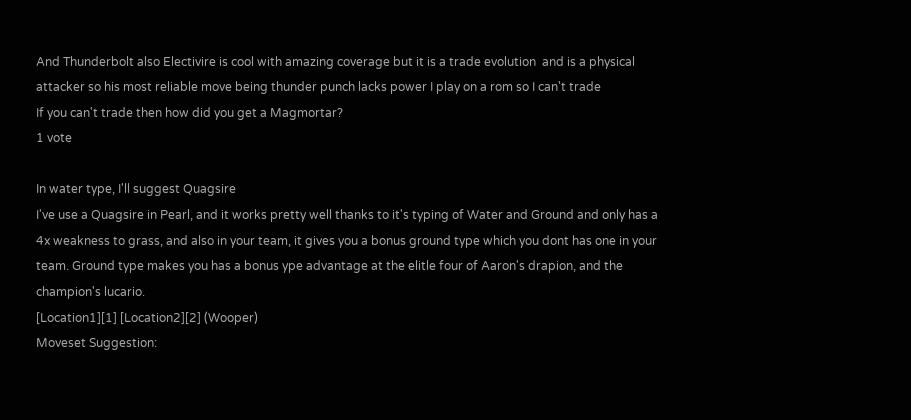And Thunderbolt also Electivire is cool with amazing coverage but it is a trade evolution  and is a physical attacker so his most reliable move being thunder punch lacks power I play on a rom so I can't trade
If you can't trade then how did you get a Magmortar?
1 vote

In water type, I'll suggest Quagsire
I've use a Quagsire in Pearl, and it works pretty well thanks to it's typing of Water and Ground and only has a 4x weakness to grass, and also in your team, it gives you a bonus ground type which you dont has one in your team. Ground type makes you has a bonus ype advantage at the elitle four of Aaron's drapion, and the champion's lucario.
[Location1][1] [Location2][2] (Wooper)
Moveset Suggestion: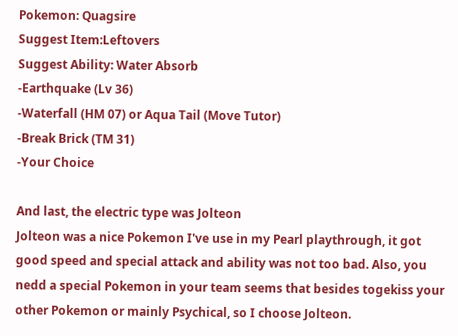Pokemon: Quagsire
Suggest Item:Leftovers
Suggest Ability: Water Absorb
-Earthquake (Lv 36)
-Waterfall (HM 07) or Aqua Tail (Move Tutor)
-Break Brick (TM 31)
-Your Choice

And last, the electric type was Jolteon
Jolteon was a nice Pokemon I've use in my Pearl playthrough, it got good speed and special attack and ability was not too bad. Also, you nedd a special Pokemon in your team seems that besides togekiss your other Pokemon or mainly Psychical, so I choose Jolteon.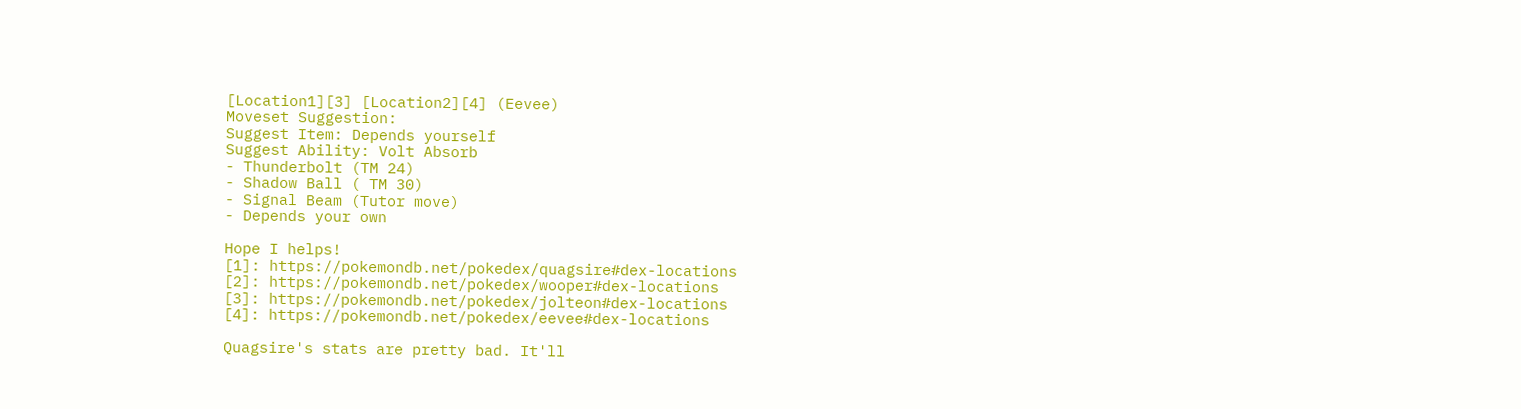[Location1][3] [Location2][4] (Eevee)
Moveset Suggestion:
Suggest Item: Depends yourself
Suggest Ability: Volt Absorb
- Thunderbolt (TM 24)
- Shadow Ball ( TM 30)
- Signal Beam (Tutor move)
- Depends your own

Hope I helps!
[1]: https://pokemondb.net/pokedex/quagsire#dex-locations
[2]: https://pokemondb.net/pokedex/wooper#dex-locations
[3]: https://pokemondb.net/pokedex/jolteon#dex-locations
[4]: https://pokemondb.net/pokedex/eevee#dex-locations

Quagsire's stats are pretty bad. It'll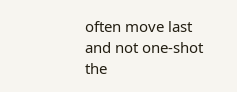often move last and not one-shot the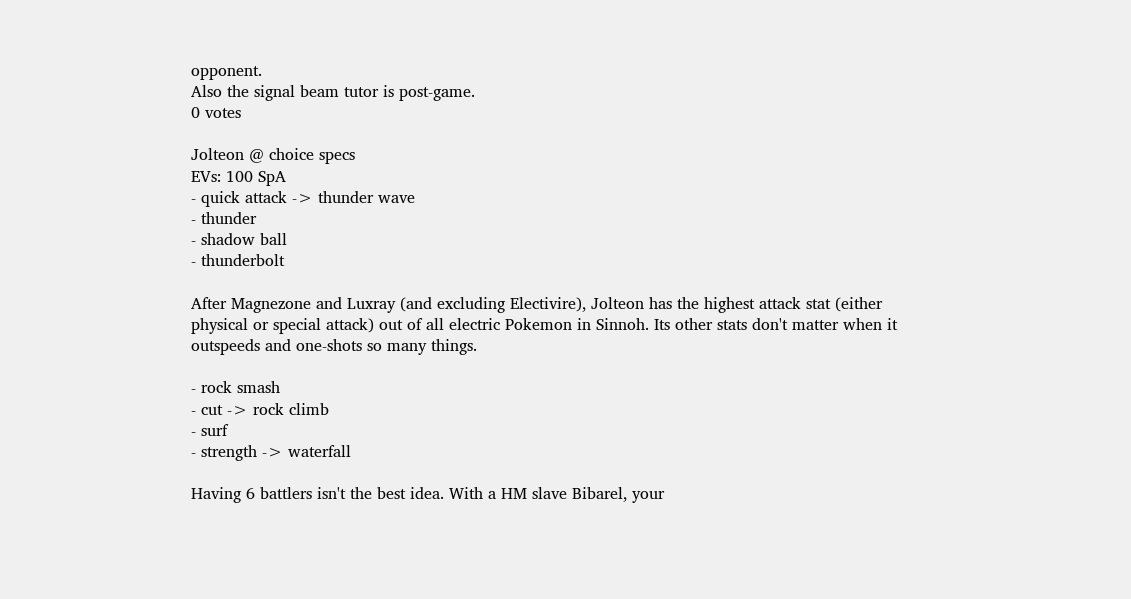opponent.
Also the signal beam tutor is post-game.
0 votes

Jolteon @ choice specs
EVs: 100 SpA
- quick attack -> thunder wave
- thunder
- shadow ball
- thunderbolt

After Magnezone and Luxray (and excluding Electivire), Jolteon has the highest attack stat (either physical or special attack) out of all electric Pokemon in Sinnoh. Its other stats don't matter when it outspeeds and one-shots so many things.

- rock smash
- cut -> rock climb
- surf
- strength -> waterfall

Having 6 battlers isn't the best idea. With a HM slave Bibarel, your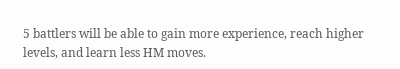5 battlers will be able to gain more experience, reach higher levels, and learn less HM moves.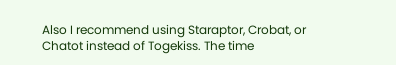Also I recommend using Staraptor, Crobat, or Chatot instead of Togekiss. The time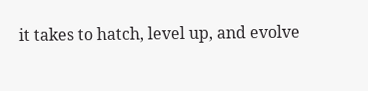it takes to hatch, level up, and evolve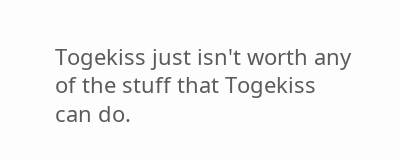Togekiss just isn't worth any of the stuff that Togekiss can do.